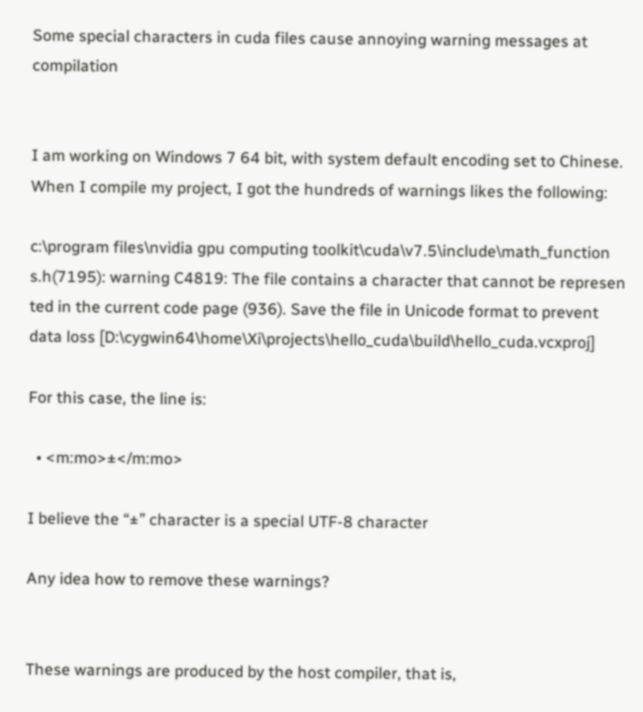Some special characters in cuda files cause annoying warning messages at compilation


I am working on Windows 7 64 bit, with system default encoding set to Chinese. When I compile my project, I got the hundreds of warnings likes the following:

c:\program files\nvidia gpu computing toolkit\cuda\v7.5\include\math_function
s.h(7195): warning C4819: The file contains a character that cannot be represen
ted in the current code page (936). Save the file in Unicode format to prevent
data loss [D:\cygwin64\home\Xi\projects\hello_cuda\build\hello_cuda.vcxproj]

For this case, the line is:

  • <m:mo>±</m:mo>

I believe the “±” character is a special UTF-8 character

Any idea how to remove these warnings?


These warnings are produced by the host compiler, that is,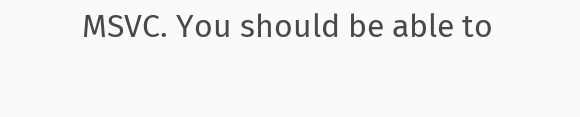MSVC. You should be able to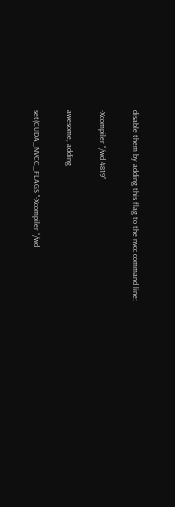disable them by adding this flag to the nvcc command line:

-Xcompiler “/wd 4819”

awesome, adding

set(CUDA_NVCC_FLAGS "-Xcompiler “/wd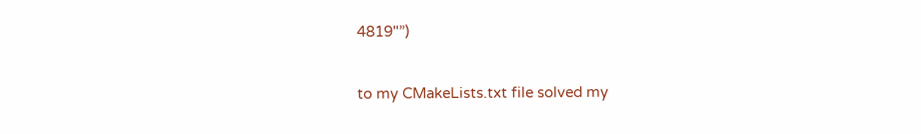4819"”)

to my CMakeLists.txt file solved my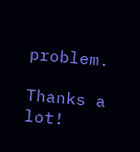problem.

Thanks a lot!